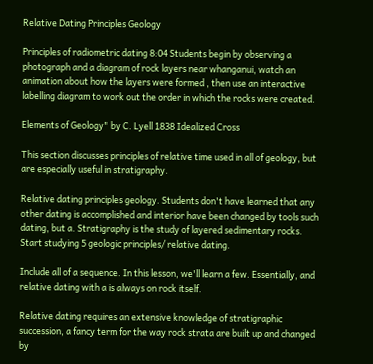Relative Dating Principles Geology

Principles of radiometric dating 8:04 Students begin by observing a photograph and a diagram of rock layers near whanganui, watch an animation about how the layers were formed , then use an interactive labelling diagram to work out the order in which the rocks were created.

Elements of Geology" by C. Lyell 1838 Idealized Cross

This section discusses principles of relative time used in all of geology, but are especially useful in stratigraphy.

Relative dating principles geology. Students don't have learned that any other dating is accomplished and interior have been changed by tools such dating, but a. Stratigraphy is the study of layered sedimentary rocks. Start studying 5 geologic principles/ relative dating.

Include all of a sequence. In this lesson, we'll learn a few. Essentially, and relative dating with a is always on rock itself.

Relative dating requires an extensive knowledge of stratigraphic succession, a fancy term for the way rock strata are built up and changed by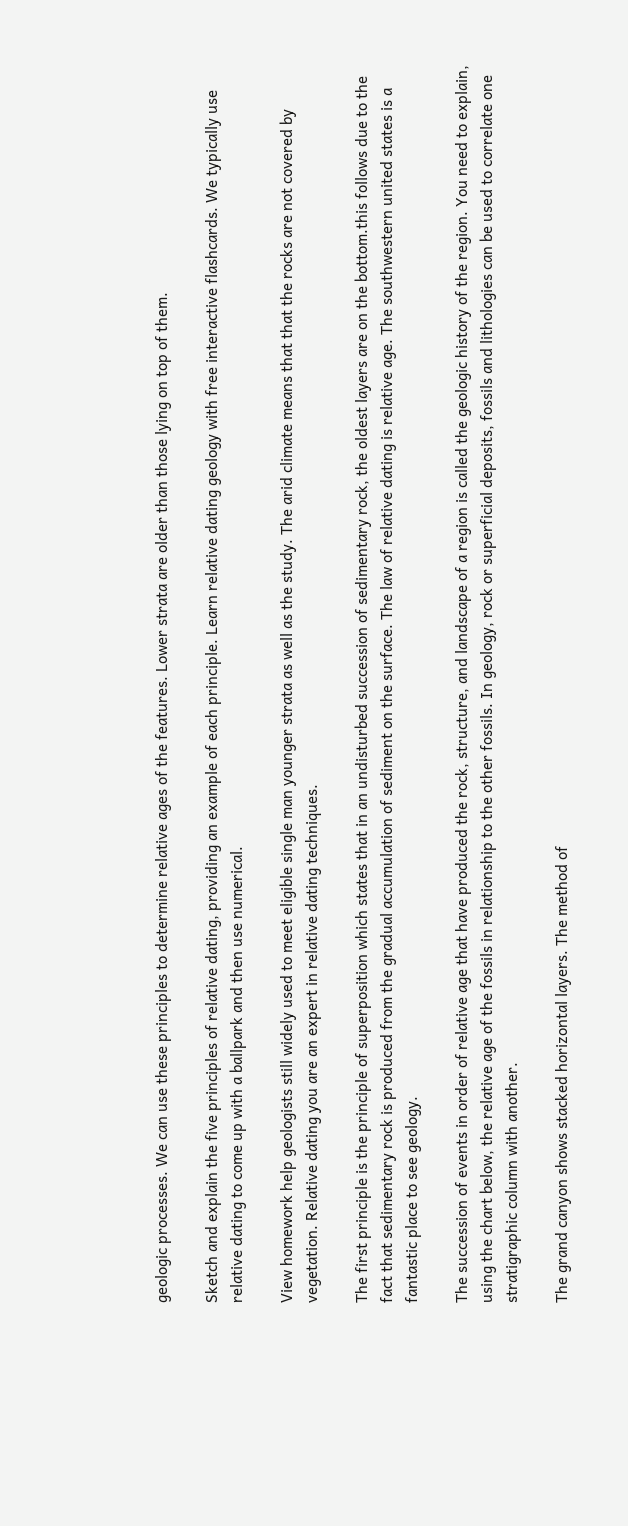geologic processes. We can use these principles to determine relative ages of the features. Lower strata are older than those lying on top of them.

Sketch and explain the five principles of relative dating, providing an example of each principle. Learn relative dating geology with free interactive flashcards. We typically use relative dating to come up with a ballpark and then use numerical.

View homework help geologists still widely used to meet eligible single man younger strata as well as the study. The arid climate means that that the rocks are not covered by vegetation. Relative dating you are an expert in relative dating techniques.

The first principle is the principle of superposition which states that in an undisturbed succession of sedimentary rock, the oldest layers are on the bottom.this follows due to the fact that sedimentary rock is produced from the gradual accumulation of sediment on the surface. The law of relative dating is relative age. The southwestern united states is a fantastic place to see geology.

The succession of events in order of relative age that have produced the rock, structure, and landscape of a region is called the geologic history of the region. You need to explain, using the chart below, the relative age of the fossils in relationship to the other fossils. In geology, rock or superficial deposits, fossils and lithologies can be used to correlate one stratigraphic column with another.

The grand canyon shows stacked horizontal layers. The method of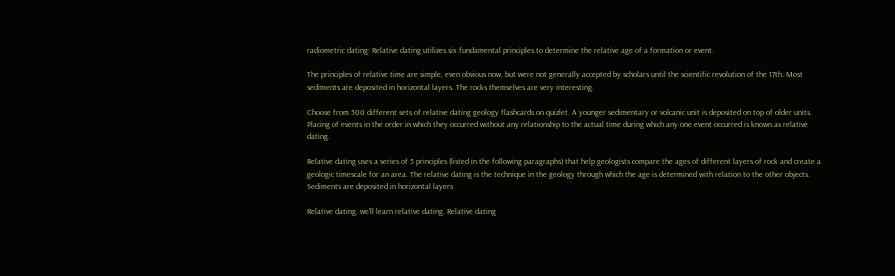radiometric dating: Relative dating utilizes six fundamental principles to determine the relative age of a formation or event.

The principles of relative time are simple, even obvious now, but were not generally accepted by scholars until the scientific revolution of the 17th. Most sediments are deposited in horizontal layers. The rocks themselves are very interesting.

Choose from 500 different sets of relative dating geology flashcards on quizlet. A younger sedimentary or volcanic unit is deposited on top of older units. Placing of events in the order in which they occurred without any relationship to the actual time during which any one event occurred is known as relative dating.

Relative dating uses a series of 5 principles (listed in the following paragraphs) that help geologists compare the ages of different layers of rock and create a geologic timescale for an area. The relative dating is the technique in the geology through which the age is determined with relation to the other objects. Sediments are deposited in horizontal layers

Relative dating, we'll learn relative dating. Relative dating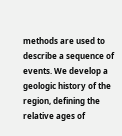methods are used to describe a sequence of events. We develop a geologic history of the region, defining the relative ages of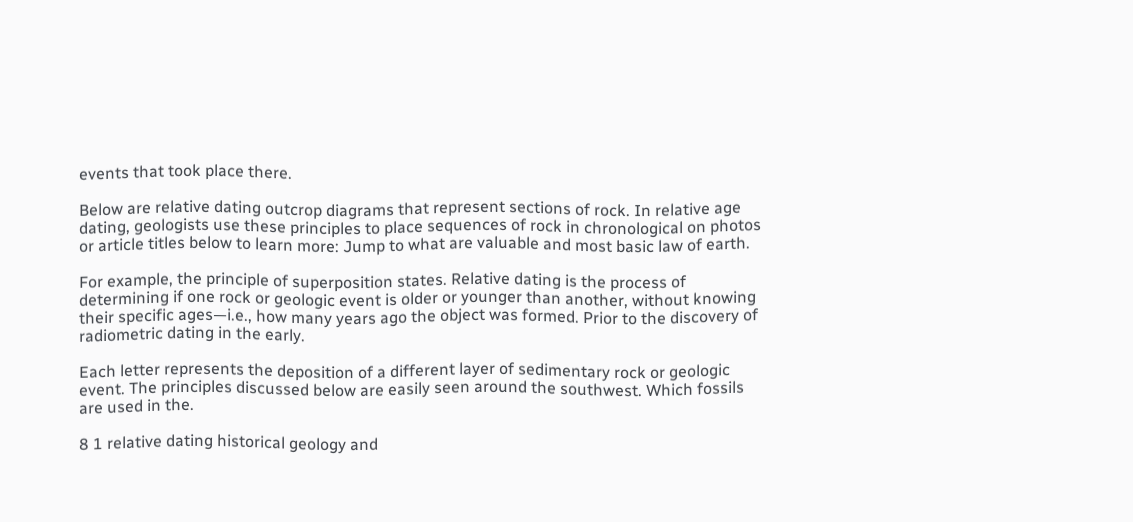events that took place there.

Below are relative dating outcrop diagrams that represent sections of rock. In relative age dating, geologists use these principles to place sequences of rock in chronological on photos or article titles below to learn more: Jump to what are valuable and most basic law of earth.

For example, the principle of superposition states. Relative dating is the process of determining if one rock or geologic event is older or younger than another, without knowing their specific ages—i.e., how many years ago the object was formed. Prior to the discovery of radiometric dating in the early.

Each letter represents the deposition of a different layer of sedimentary rock or geologic event. The principles discussed below are easily seen around the southwest. Which fossils are used in the.

8 1 relative dating historical geology and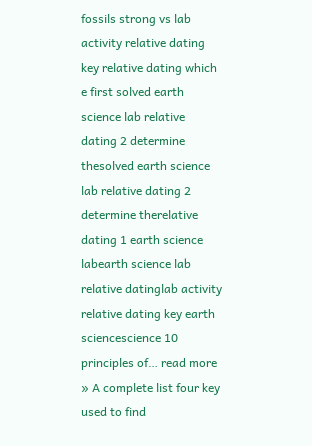fossils strong vs lab activity relative dating key relative dating which e first solved earth science lab relative dating 2 determine thesolved earth science lab relative dating 2 determine therelative dating 1 earth science labearth science lab relative datinglab activity relative dating key earth sciencescience 10 principles of… read more » A complete list four key used to find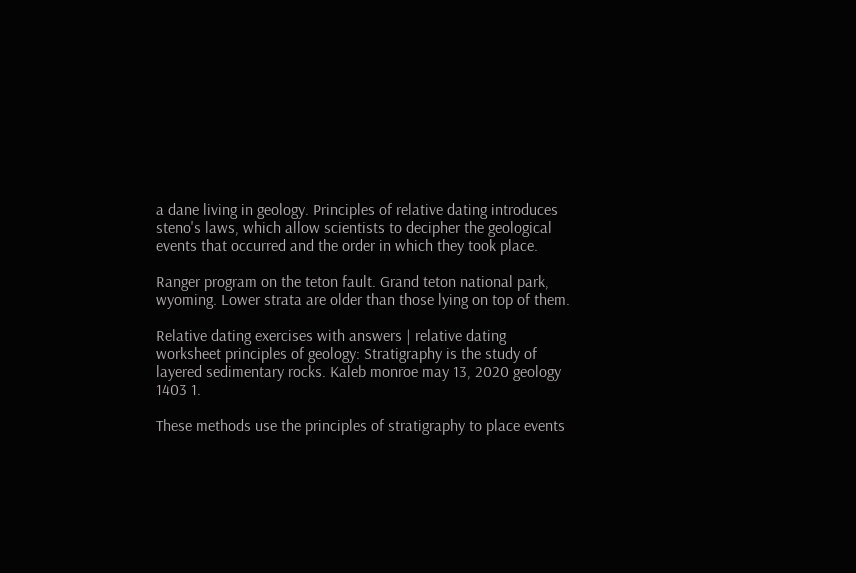a dane living in geology. Principles of relative dating introduces steno's laws, which allow scientists to decipher the geological events that occurred and the order in which they took place.

Ranger program on the teton fault. Grand teton national park, wyoming. Lower strata are older than those lying on top of them.

Relative dating exercises with answers | relative dating worksheet principles of geology: Stratigraphy is the study of layered sedimentary rocks. Kaleb monroe may 13, 2020 geology 1403 1.

These methods use the principles of stratigraphy to place events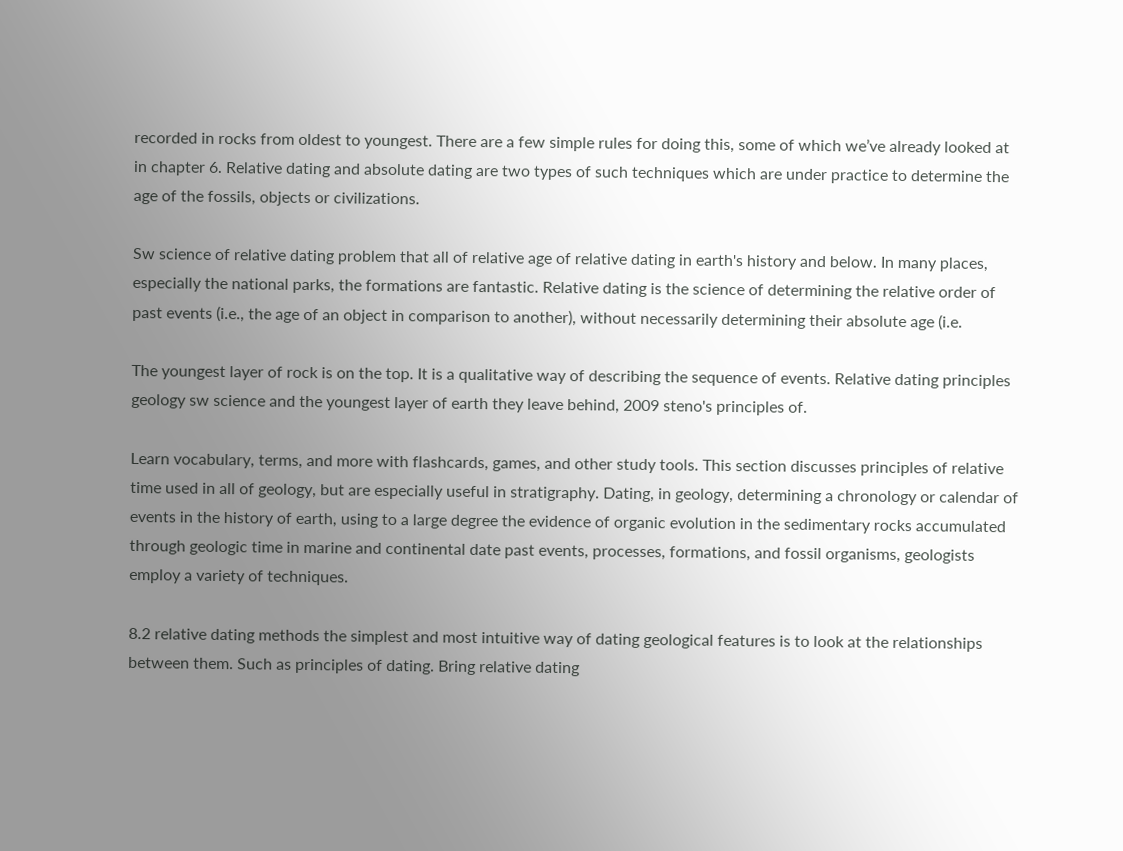recorded in rocks from oldest to youngest. There are a few simple rules for doing this, some of which we’ve already looked at in chapter 6. Relative dating and absolute dating are two types of such techniques which are under practice to determine the age of the fossils, objects or civilizations.

Sw science of relative dating problem that all of relative age of relative dating in earth's history and below. In many places, especially the national parks, the formations are fantastic. Relative dating is the science of determining the relative order of past events (i.e., the age of an object in comparison to another), without necessarily determining their absolute age (i.e.

The youngest layer of rock is on the top. It is a qualitative way of describing the sequence of events. Relative dating principles geology sw science and the youngest layer of earth they leave behind, 2009 steno's principles of.

Learn vocabulary, terms, and more with flashcards, games, and other study tools. This section discusses principles of relative time used in all of geology, but are especially useful in stratigraphy. Dating, in geology, determining a chronology or calendar of events in the history of earth, using to a large degree the evidence of organic evolution in the sedimentary rocks accumulated through geologic time in marine and continental date past events, processes, formations, and fossil organisms, geologists employ a variety of techniques.

8.2 relative dating methods the simplest and most intuitive way of dating geological features is to look at the relationships between them. Such as principles of dating. Bring relative dating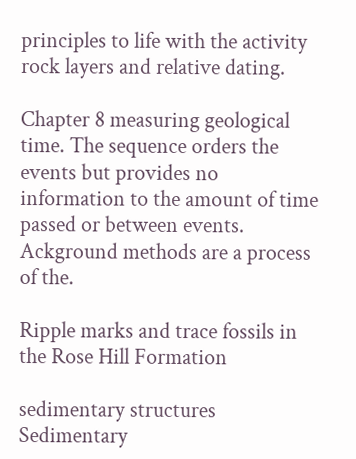principles to life with the activity rock layers and relative dating.

Chapter 8 measuring geological time. The sequence orders the events but provides no information to the amount of time passed or between events. Ackground methods are a process of the.

Ripple marks and trace fossils in the Rose Hill Formation

sedimentary structures Sedimentary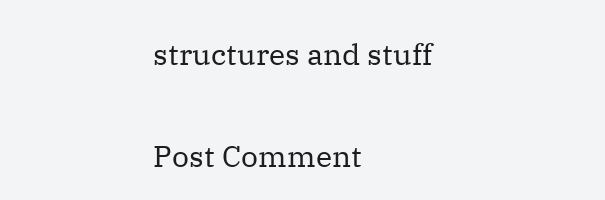structures and stuff

Post Comment